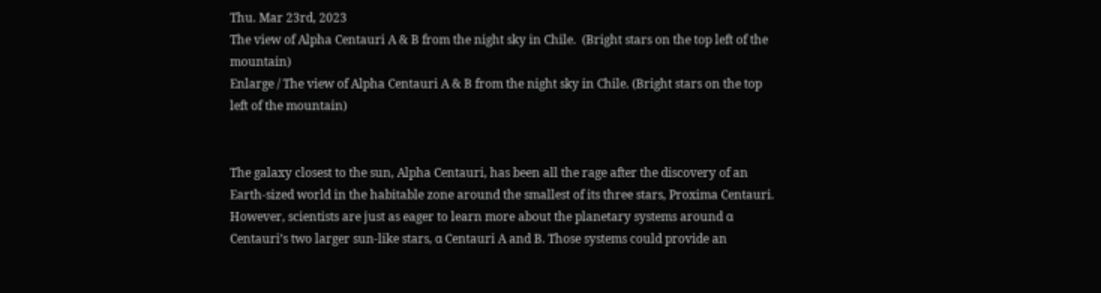Thu. Mar 23rd, 2023
The view of Alpha Centauri A & B from the night sky in Chile.  (Bright stars on the top left of the mountain)
Enlarge / The view of Alpha Centauri A & B from the night sky in Chile. (Bright stars on the top left of the mountain)


The galaxy closest to the sun, Alpha Centauri, has been all the rage after the discovery of an Earth-sized world in the habitable zone around the smallest of its three stars, Proxima Centauri. However, scientists are just as eager to learn more about the planetary systems around α Centauri’s two larger sun-like stars, α Centauri A and B. Those systems could provide an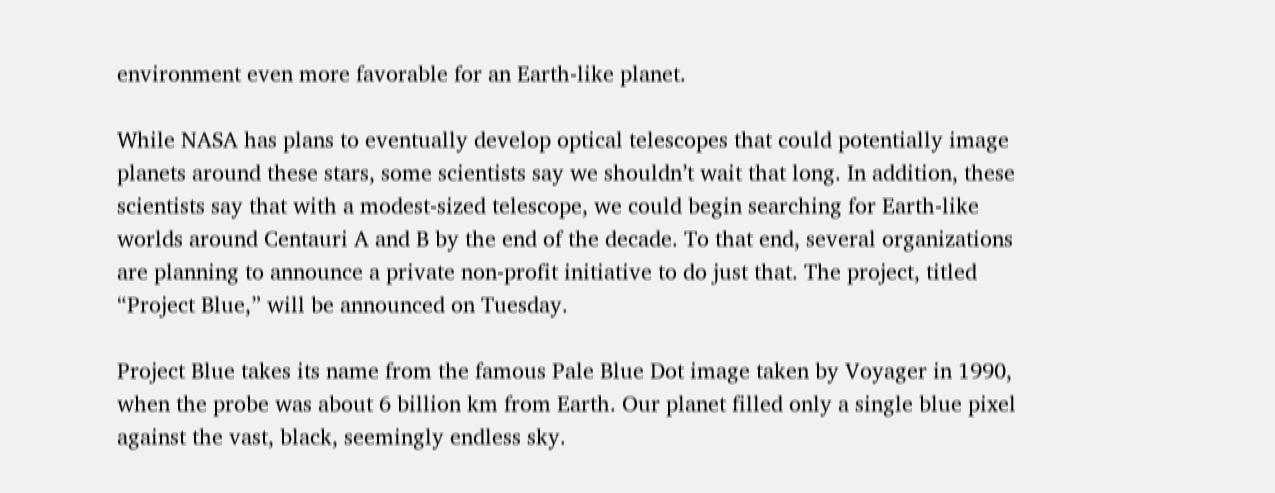environment even more favorable for an Earth-like planet.

While NASA has plans to eventually develop optical telescopes that could potentially image planets around these stars, some scientists say we shouldn’t wait that long. In addition, these scientists say that with a modest-sized telescope, we could begin searching for Earth-like worlds around Centauri A and B by the end of the decade. To that end, several organizations are planning to announce a private non-profit initiative to do just that. The project, titled “Project Blue,” will be announced on Tuesday.

Project Blue takes its name from the famous Pale Blue Dot image taken by Voyager in 1990, when the probe was about 6 billion km from Earth. Our planet filled only a single blue pixel against the vast, black, seemingly endless sky.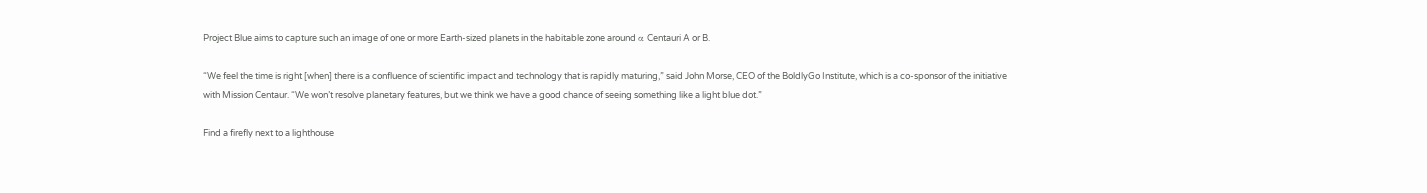Project Blue aims to capture such an image of one or more Earth-sized planets in the habitable zone around α Centauri A or B.

“We feel the time is right [when] there is a confluence of scientific impact and technology that is rapidly maturing,” said John Morse, CEO of the BoldlyGo Institute, which is a co-sponsor of the initiative with Mission Centaur. “We won’t resolve planetary features, but we think we have a good chance of seeing something like a light blue dot.”

Find a firefly next to a lighthouse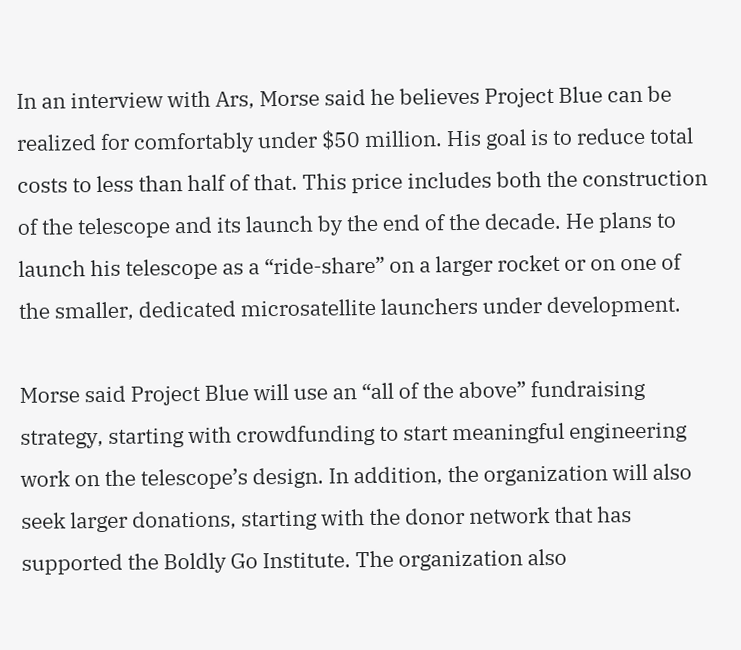In an interview with Ars, Morse said he believes Project Blue can be realized for comfortably under $50 million. His goal is to reduce total costs to less than half of that. This price includes both the construction of the telescope and its launch by the end of the decade. He plans to launch his telescope as a “ride-share” on a larger rocket or on one of the smaller, dedicated microsatellite launchers under development.

Morse said Project Blue will use an “all of the above” fundraising strategy, starting with crowdfunding to start meaningful engineering work on the telescope’s design. In addition, the organization will also seek larger donations, starting with the donor network that has supported the Boldly Go Institute. The organization also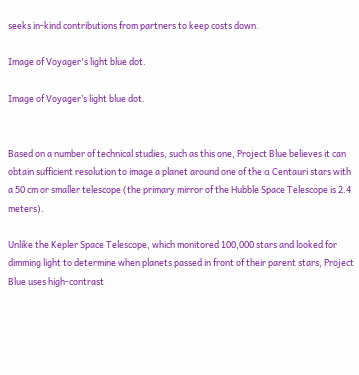seeks in-kind contributions from partners to keep costs down.

Image of Voyager's light blue dot.

Image of Voyager’s light blue dot.


Based on a number of technical studies, such as this one, Project Blue believes it can obtain sufficient resolution to image a planet around one of the α Centauri stars with a 50 cm or smaller telescope (the primary mirror of the Hubble Space Telescope is 2.4 meters).

Unlike the Kepler Space Telescope, which monitored 100,000 stars and looked for dimming light to determine when planets passed in front of their parent stars, Project Blue uses high-contrast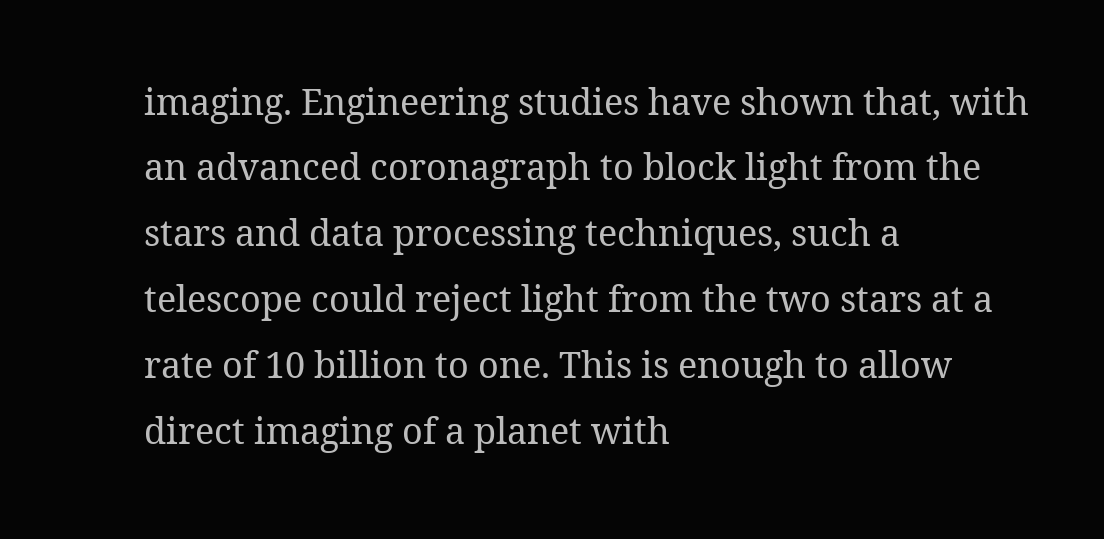imaging. Engineering studies have shown that, with an advanced coronagraph to block light from the stars and data processing techniques, such a telescope could reject light from the two stars at a rate of 10 billion to one. This is enough to allow direct imaging of a planet with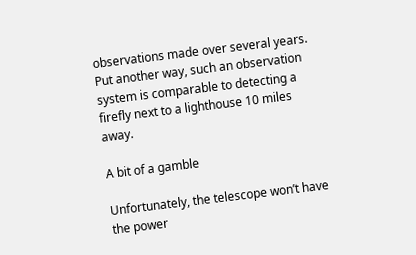observations made over several years. Put another way, such an observation system is comparable to detecting a firefly next to a lighthouse 10 miles away.

A bit of a gamble

Unfortunately, the telescope won’t have the power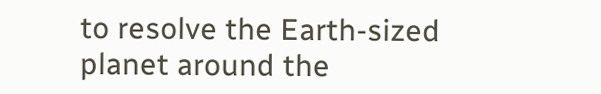to resolve the Earth-sized planet around the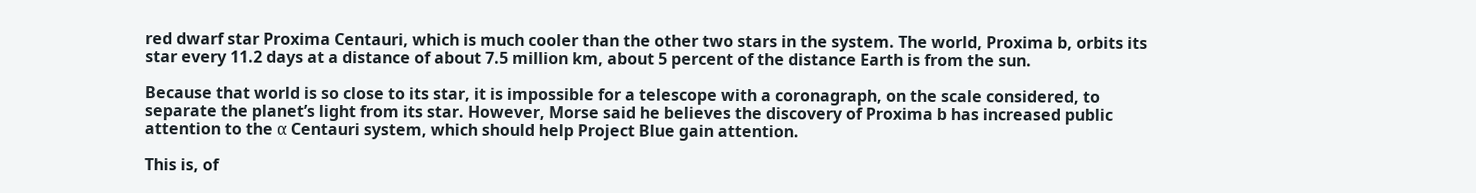red dwarf star Proxima Centauri, which is much cooler than the other two stars in the system. The world, Proxima b, orbits its star every 11.2 days at a distance of about 7.5 million km, about 5 percent of the distance Earth is from the sun.

Because that world is so close to its star, it is impossible for a telescope with a coronagraph, on the scale considered, to separate the planet’s light from its star. However, Morse said he believes the discovery of Proxima b has increased public attention to the α Centauri system, which should help Project Blue gain attention.

This is, of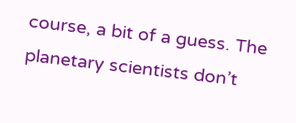course, a bit of a guess. The planetary scientists don’t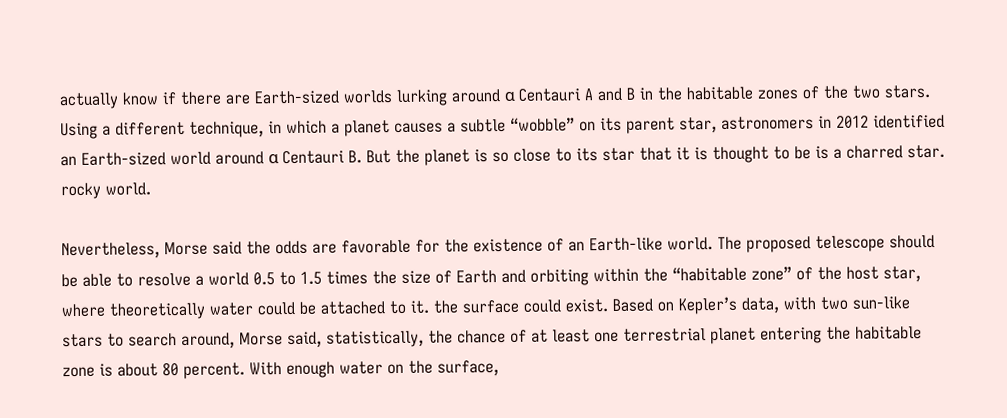actually know if there are Earth-sized worlds lurking around α Centauri A and B in the habitable zones of the two stars. Using a different technique, in which a planet causes a subtle “wobble” on its parent star, astronomers in 2012 identified an Earth-sized world around α Centauri B. But the planet is so close to its star that it is thought to be is a charred star. rocky world.

Nevertheless, Morse said the odds are favorable for the existence of an Earth-like world. The proposed telescope should be able to resolve a world 0.5 to 1.5 times the size of Earth and orbiting within the “habitable zone” of the host star, where theoretically water could be attached to it. the surface could exist. Based on Kepler’s data, with two sun-like stars to search around, Morse said, statistically, the chance of at least one terrestrial planet entering the habitable zone is about 80 percent. With enough water on the surface,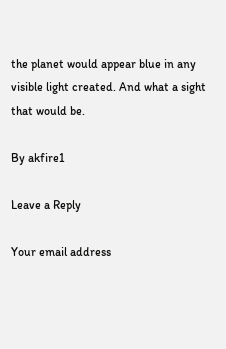the planet would appear blue in any visible light created. And what a sight that would be.

By akfire1

Leave a Reply

Your email address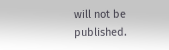will not be published.